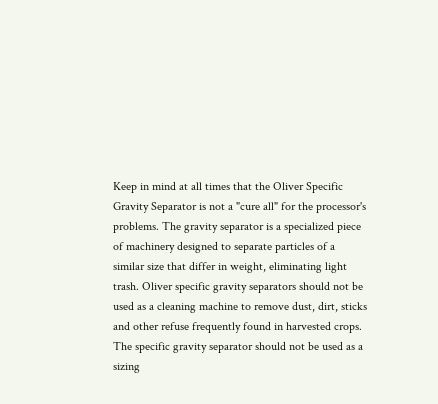Keep in mind at all times that the Oliver Specific Gravity Separator is not a "cure all" for the processor's problems. The gravity separator is a specialized piece of machinery designed to separate particles of a similar size that differ in weight, eliminating light trash. Oliver specific gravity separators should not be used as a cleaning machine to remove dust, dirt, sticks and other refuse frequently found in harvested crops. The specific gravity separator should not be used as a
sizing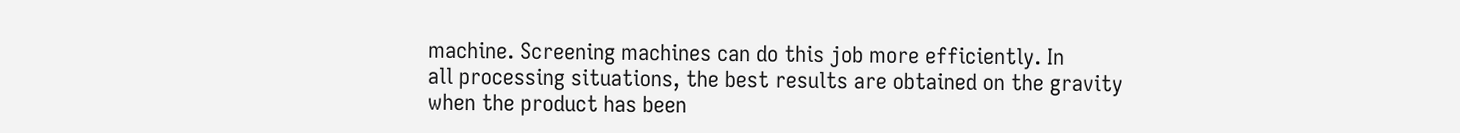machine. Screening machines can do this job more efficiently. In
all processing situations, the best results are obtained on the gravity
when the product has been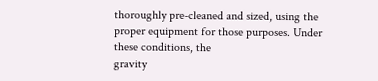thoroughly pre-cleaned and sized, using the
proper equipment for those purposes. Under these conditions, the
gravity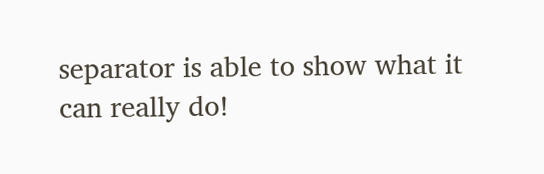separator is able to show what it can really do!